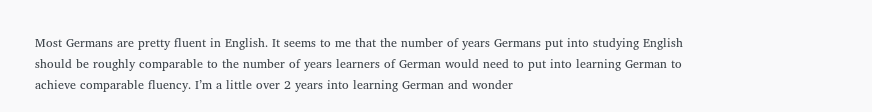Most Germans are pretty fluent in English. It seems to me that the number of years Germans put into studying English should be roughly comparable to the number of years learners of German would need to put into learning German to achieve comparable fluency. I’m a little over 2 years into learning German and wonder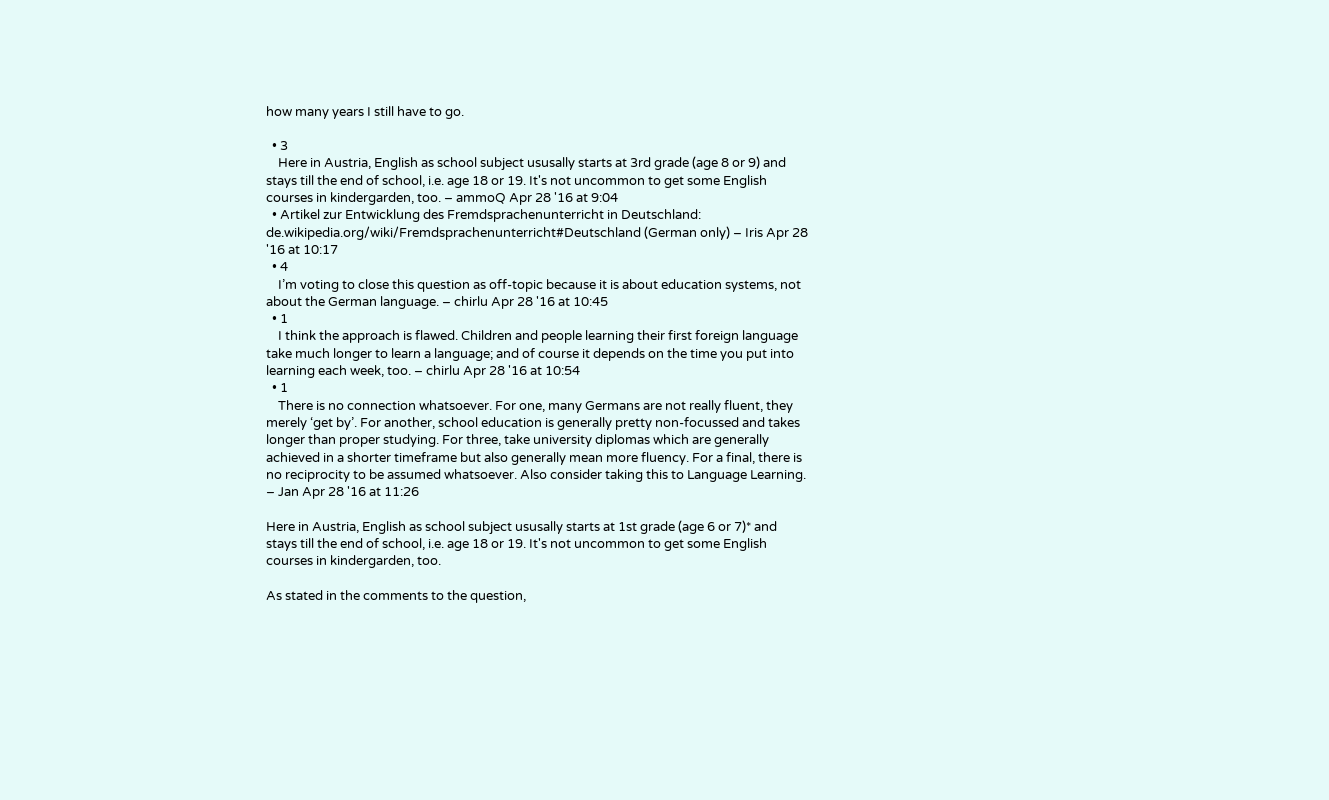how many years I still have to go.

  • 3
    Here in Austria, English as school subject ususally starts at 3rd grade (age 8 or 9) and stays till the end of school, i.e. age 18 or 19. It's not uncommon to get some English courses in kindergarden, too. – ammoQ Apr 28 '16 at 9:04
  • Artikel zur Entwicklung des Fremdsprachenunterricht in Deutschland: de.wikipedia.org/wiki/Fremdsprachenunterricht#Deutschland (German only) – Iris Apr 28 '16 at 10:17
  • 4
    I’m voting to close this question as off-topic because it is about education systems, not about the German language. – chirlu Apr 28 '16 at 10:45
  • 1
    I think the approach is flawed. Children and people learning their first foreign language take much longer to learn a language; and of course it depends on the time you put into learning each week, too. – chirlu Apr 28 '16 at 10:54
  • 1
    There is no connection whatsoever. For one, many Germans are not really fluent, they merely ‘get by’. For another, school education is generally pretty non-focussed and takes longer than proper studying. For three, take university diplomas which are generally achieved in a shorter timeframe but also generally mean more fluency. For a final, there is no reciprocity to be assumed whatsoever. Also consider taking this to Language Learning. – Jan Apr 28 '16 at 11:26

Here in Austria, English as school subject ususally starts at 1st grade (age 6 or 7)* and stays till the end of school, i.e. age 18 or 19. It's not uncommon to get some English courses in kindergarden, too.

As stated in the comments to the question,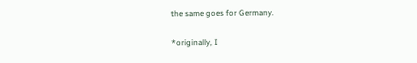the same goes for Germany.

*originally, I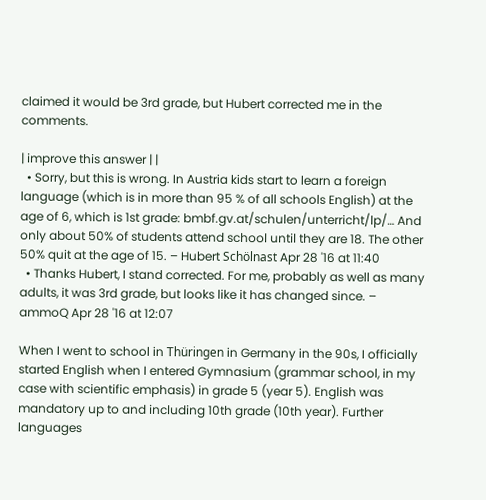claimed it would be 3rd grade, but Hubert corrected me in the comments.

| improve this answer | |
  • Sorry, but this is wrong. In Austria kids start to learn a foreign language (which is in more than 95 % of all schools English) at the age of 6, which is 1st grade: bmbf.gv.at/schulen/unterricht/lp/… And only about 50% of students attend school until they are 18. The other 50% quit at the age of 15. – Hubert Schölnast Apr 28 '16 at 11:40
  • Thanks Hubert, I stand corrected. For me, probably as well as many adults, it was 3rd grade, but looks like it has changed since. – ammoQ Apr 28 '16 at 12:07

When I went to school in Thüringen in Germany in the 90s, I officially started English when I entered Gymnasium (grammar school, in my case with scientific emphasis) in grade 5 (year 5). English was mandatory up to and including 10th grade (10th year). Further languages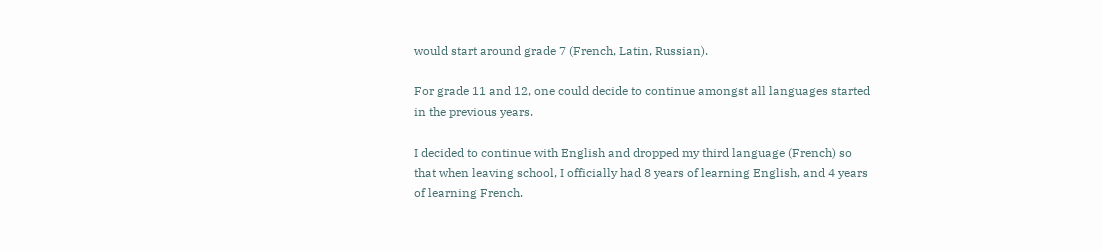would start around grade 7 (French, Latin, Russian).

For grade 11 and 12, one could decide to continue amongst all languages started in the previous years.

I decided to continue with English and dropped my third language (French) so that when leaving school, I officially had 8 years of learning English, and 4 years of learning French.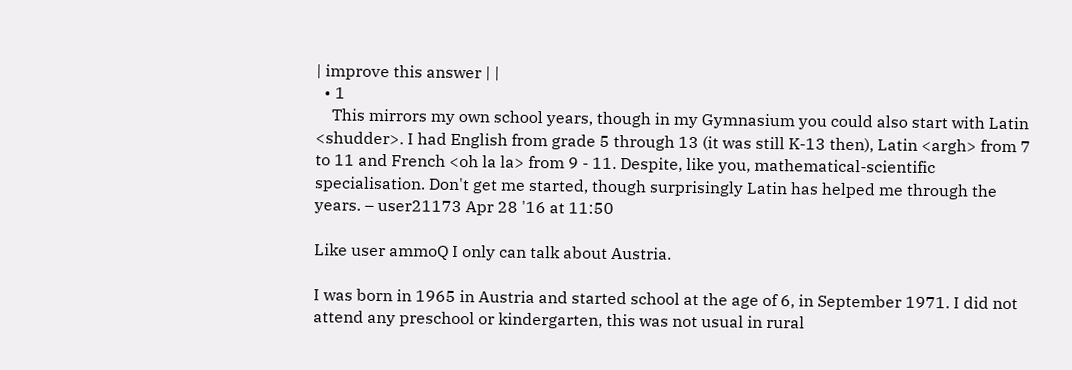| improve this answer | |
  • 1
    This mirrors my own school years, though in my Gymnasium you could also start with Latin <shudder>. I had English from grade 5 through 13 (it was still K-13 then), Latin <argh> from 7 to 11 and French <oh la la> from 9 - 11. Despite, like you, mathematical-scientific specialisation. Don't get me started, though surprisingly Latin has helped me through the years. – user21173 Apr 28 '16 at 11:50

Like user ammoQ I only can talk about Austria.

I was born in 1965 in Austria and started school at the age of 6, in September 1971. I did not attend any preschool or kindergarten, this was not usual in rural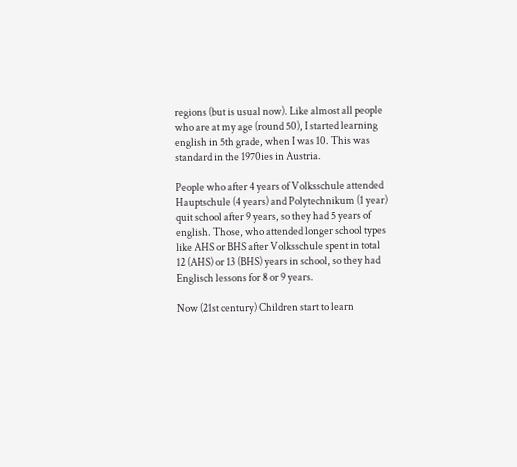regions (but is usual now). Like almost all people who are at my age (round 50), I started learning english in 5th grade, when I was 10. This was standard in the 1970ies in Austria.

People who after 4 years of Volksschule attended Hauptschule (4 years) and Polytechnikum (1 year) quit school after 9 years, so they had 5 years of english. Those, who attended longer school types like AHS or BHS after Volksschule spent in total 12 (AHS) or 13 (BHS) years in school, so they had Englisch lessons for 8 or 9 years.

Now (21st century) Children start to learn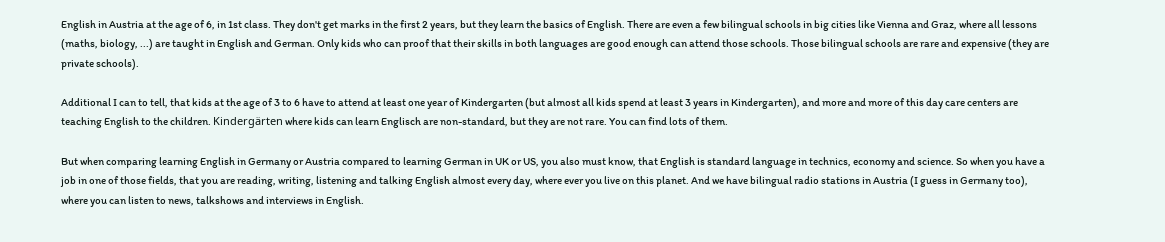English in Austria at the age of 6, in 1st class. They don't get marks in the first 2 years, but they learn the basics of English. There are even a few bilingual schools in big cities like Vienna and Graz, where all lessons (maths, biology, ...) are taught in English and German. Only kids who can proof that their skills in both languages are good enough can attend those schools. Those bilingual schools are rare and expensive (they are private schools).

Additional I can to tell, that kids at the age of 3 to 6 have to attend at least one year of Kindergarten (but almost all kids spend at least 3 years in Kindergarten), and more and more of this day care centers are teaching English to the children. Kindergärten where kids can learn Englisch are non-standard, but they are not rare. You can find lots of them.

But when comparing learning English in Germany or Austria compared to learning German in UK or US, you also must know, that English is standard language in technics, economy and science. So when you have a job in one of those fields, that you are reading, writing, listening and talking English almost every day, where ever you live on this planet. And we have bilingual radio stations in Austria (I guess in Germany too), where you can listen to news, talkshows and interviews in English.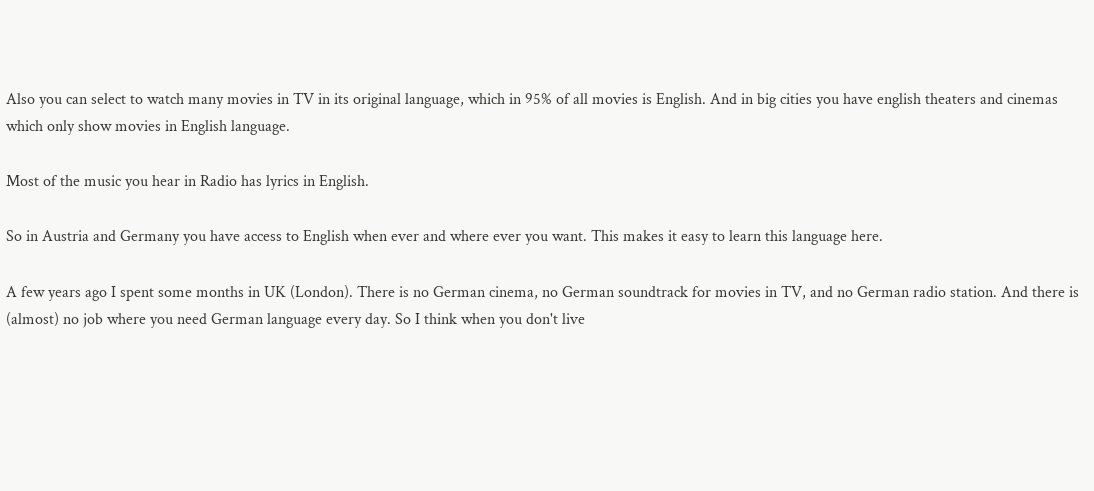Also you can select to watch many movies in TV in its original language, which in 95% of all movies is English. And in big cities you have english theaters and cinemas which only show movies in English language.

Most of the music you hear in Radio has lyrics in English.

So in Austria and Germany you have access to English when ever and where ever you want. This makes it easy to learn this language here.

A few years ago I spent some months in UK (London). There is no German cinema, no German soundtrack for movies in TV, and no German radio station. And there is (almost) no job where you need German language every day. So I think when you don't live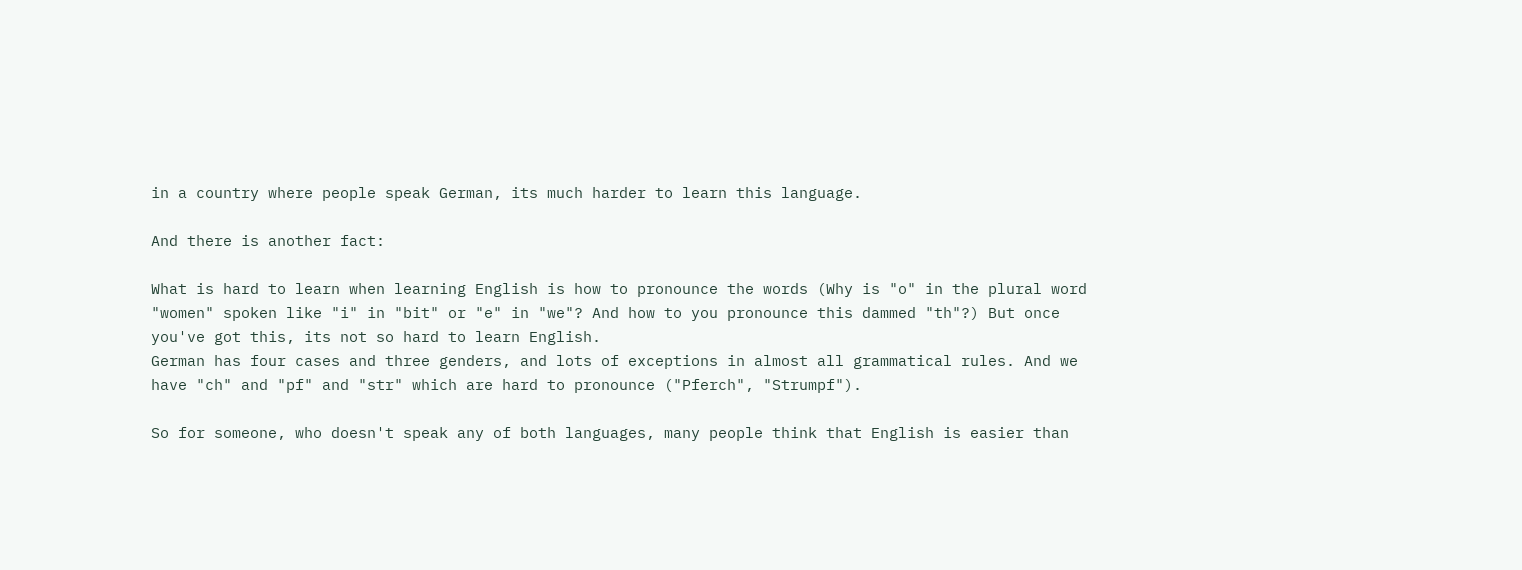in a country where people speak German, its much harder to learn this language.

And there is another fact:

What is hard to learn when learning English is how to pronounce the words (Why is "o" in the plural word "women" spoken like "i" in "bit" or "e" in "we"? And how to you pronounce this dammed "th"?) But once you've got this, its not so hard to learn English.
German has four cases and three genders, and lots of exceptions in almost all grammatical rules. And we have "ch" and "pf" and "str" which are hard to pronounce ("Pferch", "Strumpf").

So for someone, who doesn't speak any of both languages, many people think that English is easier than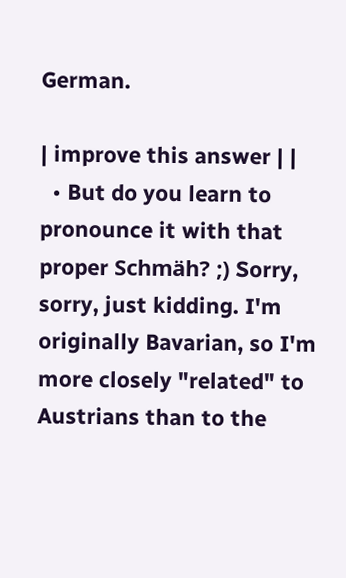German.

| improve this answer | |
  • But do you learn to pronounce it with that proper Schmäh? ;) Sorry, sorry, just kidding. I'm originally Bavarian, so I'm more closely "related" to Austrians than to the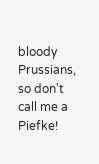bloody Prussians, so don't call me a Piefke!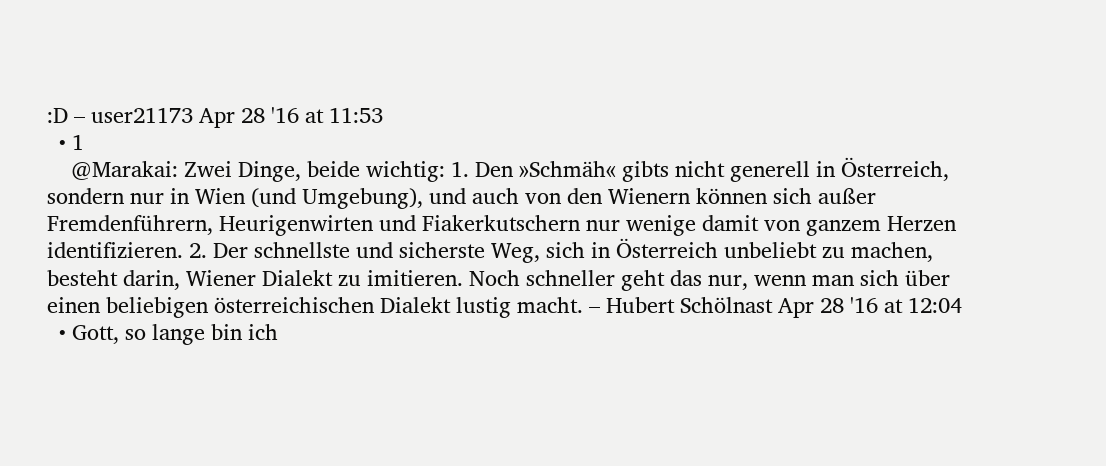:D – user21173 Apr 28 '16 at 11:53
  • 1
    @Marakai: Zwei Dinge, beide wichtig: 1. Den »Schmäh« gibts nicht generell in Österreich, sondern nur in Wien (und Umgebung), und auch von den Wienern können sich außer Fremdenführern, Heurigenwirten und Fiakerkutschern nur wenige damit von ganzem Herzen identifizieren. 2. Der schnellste und sicherste Weg, sich in Österreich unbeliebt zu machen, besteht darin, Wiener Dialekt zu imitieren. Noch schneller geht das nur, wenn man sich über einen beliebigen österreichischen Dialekt lustig macht. – Hubert Schölnast Apr 28 '16 at 12:04
  • Gott, so lange bin ich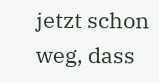jetzt schon weg, dass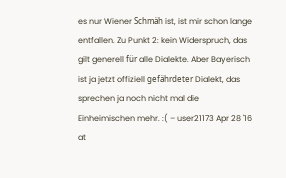es nur Wiener Schmäh ist, ist mir schon lange entfallen. Zu Punkt 2: kein Widerspruch, das gilt generell für alle Dialekte. Aber Bayerisch ist ja jetzt offiziell gefährdeter Dialekt, das sprechen ja noch nicht mal die Einheimischen mehr. :( – user21173 Apr 28 '16 at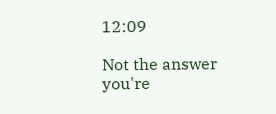12:09

Not the answer you're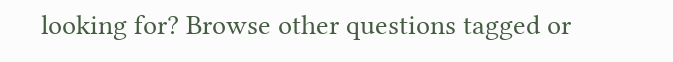looking for? Browse other questions tagged or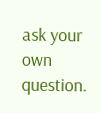ask your own question.